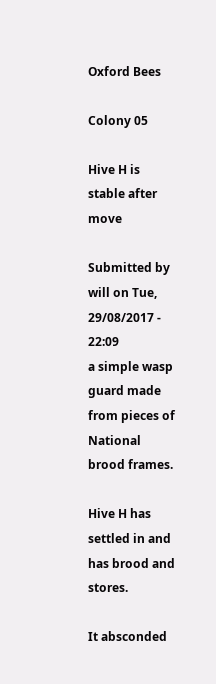Oxford Bees

Colony 05

Hive H is stable after move

Submitted by will on Tue, 29/08/2017 - 22:09
a simple wasp guard made from pieces of National brood frames.

Hive H has settled in and has brood and stores.

It absconded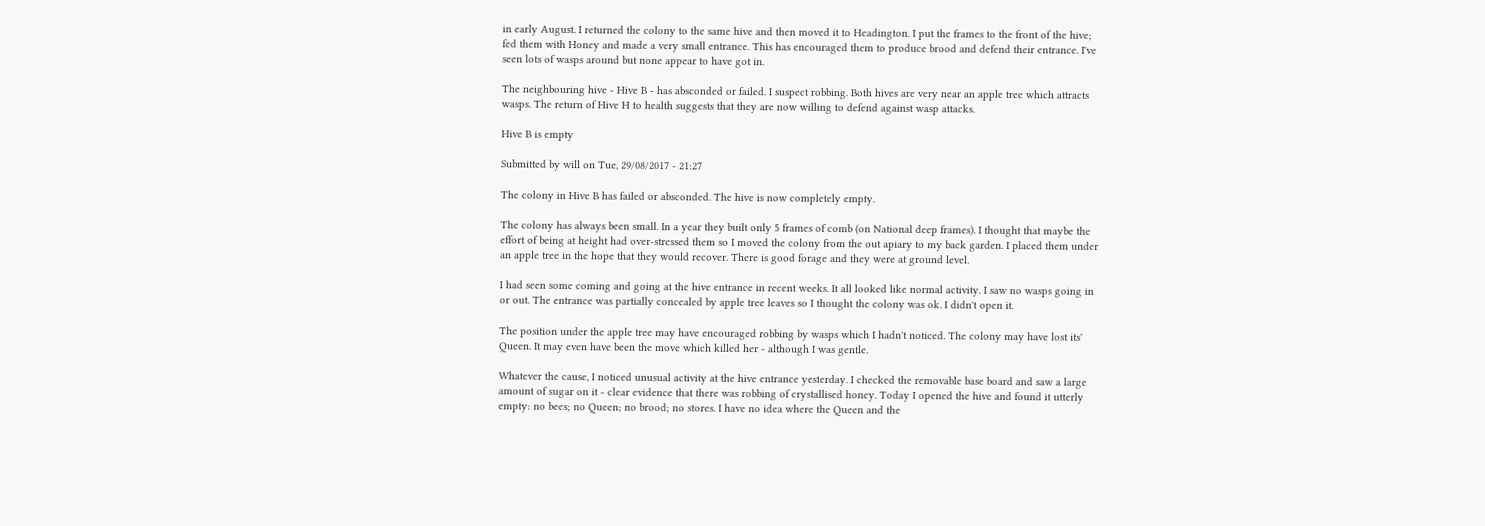in early August. I returned the colony to the same hive and then moved it to Headington. I put the frames to the front of the hive; fed them with Honey and made a very small entrance. This has encouraged them to produce brood and defend their entrance. I've seen lots of wasps around but none appear to have got in.

The neighbouring hive - Hive B - has absconded or failed. I suspect robbing. Both hives are very near an apple tree which attracts wasps. The return of Hive H to health suggests that they are now willing to defend against wasp attacks.

Hive B is empty

Submitted by will on Tue, 29/08/2017 - 21:27

The colony in Hive B has failed or absconded. The hive is now completely empty.

The colony has always been small. In a year they built only 5 frames of comb (on National deep frames). I thought that maybe the effort of being at height had over-stressed them so I moved the colony from the out apiary to my back garden. I placed them under an apple tree in the hope that they would recover. There is good forage and they were at ground level.

I had seen some coming and going at the hive entrance in recent weeks. It all looked like normal activity. I saw no wasps going in or out. The entrance was partially concealed by apple tree leaves so I thought the colony was ok. I didn't open it.

The position under the apple tree may have encouraged robbing by wasps which I hadn't noticed. The colony may have lost its' Queen. It may even have been the move which killed her - although I was gentle.

Whatever the cause, I noticed unusual activity at the hive entrance yesterday. I checked the removable base board and saw a large amount of sugar on it - clear evidence that there was robbing of crystallised honey. Today I opened the hive and found it utterly empty: no bees; no Queen; no brood; no stores. I have no idea where the Queen and the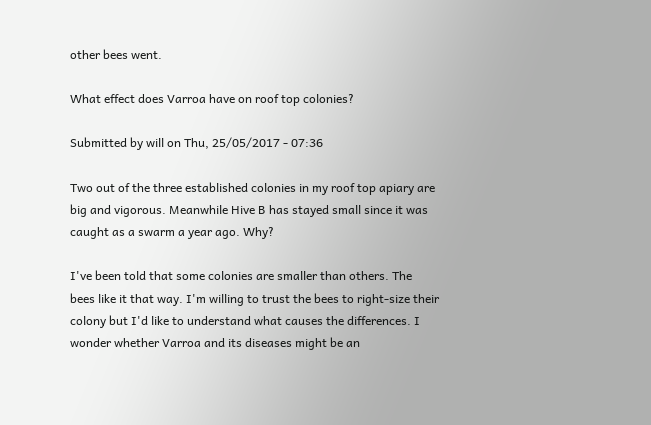other bees went.

What effect does Varroa have on roof top colonies?

Submitted by will on Thu, 25/05/2017 - 07:36

Two out of the three established colonies in my roof top apiary are big and vigorous. Meanwhile Hive B has stayed small since it was caught as a swarm a year ago. Why?

I've been told that some colonies are smaller than others. The bees like it that way. I'm willing to trust the bees to right-size their colony but I'd like to understand what causes the differences. I wonder whether Varroa and its diseases might be an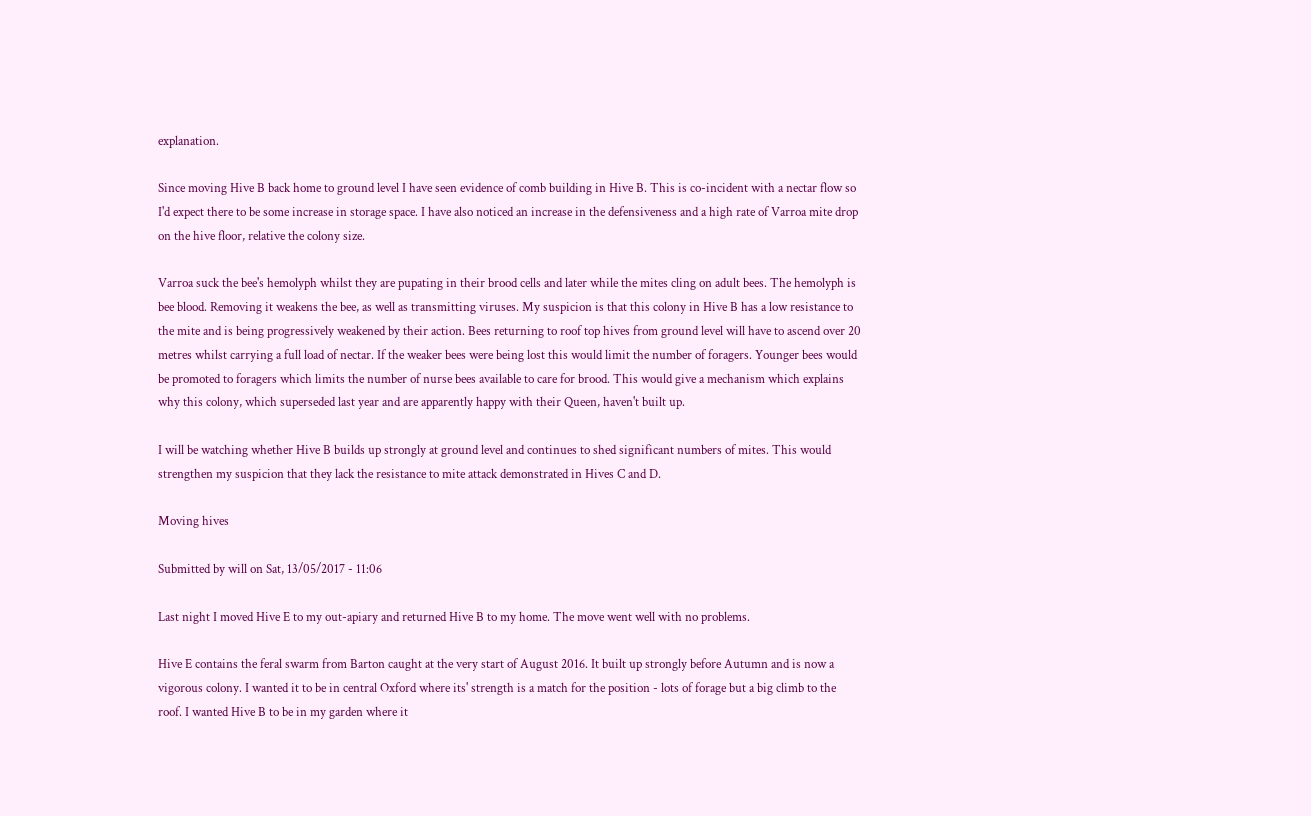explanation.

Since moving Hive B back home to ground level I have seen evidence of comb building in Hive B. This is co-incident with a nectar flow so I'd expect there to be some increase in storage space. I have also noticed an increase in the defensiveness and a high rate of Varroa mite drop on the hive floor, relative the colony size.

Varroa suck the bee's hemolyph whilst they are pupating in their brood cells and later while the mites cling on adult bees. The hemolyph is bee blood. Removing it weakens the bee, as well as transmitting viruses. My suspicion is that this colony in Hive B has a low resistance to the mite and is being progressively weakened by their action. Bees returning to roof top hives from ground level will have to ascend over 20 metres whilst carrying a full load of nectar. If the weaker bees were being lost this would limit the number of foragers. Younger bees would be promoted to foragers which limits the number of nurse bees available to care for brood. This would give a mechanism which explains why this colony, which superseded last year and are apparently happy with their Queen, haven't built up.

I will be watching whether Hive B builds up strongly at ground level and continues to shed significant numbers of mites. This would strengthen my suspicion that they lack the resistance to mite attack demonstrated in Hives C and D.

Moving hives

Submitted by will on Sat, 13/05/2017 - 11:06

Last night I moved Hive E to my out-apiary and returned Hive B to my home. The move went well with no problems.

Hive E contains the feral swarm from Barton caught at the very start of August 2016. It built up strongly before Autumn and is now a vigorous colony. I wanted it to be in central Oxford where its' strength is a match for the position - lots of forage but a big climb to the roof. I wanted Hive B to be in my garden where it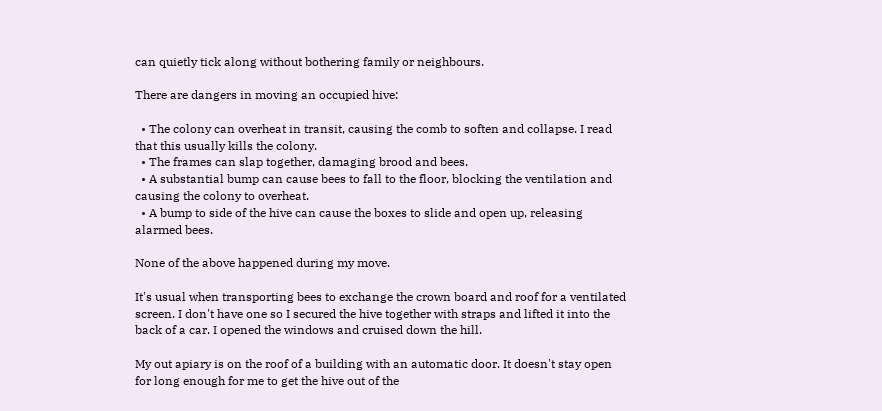can quietly tick along without bothering family or neighbours.

There are dangers in moving an occupied hive:

  • The colony can overheat in transit, causing the comb to soften and collapse. I read that this usually kills the colony.
  • The frames can slap together, damaging brood and bees.
  • A substantial bump can cause bees to fall to the floor, blocking the ventilation and causing the colony to overheat.
  • A bump to side of the hive can cause the boxes to slide and open up, releasing alarmed bees.

None of the above happened during my move.

It's usual when transporting bees to exchange the crown board and roof for a ventilated screen. I don't have one so I secured the hive together with straps and lifted it into the back of a car. I opened the windows and cruised down the hill.

My out apiary is on the roof of a building with an automatic door. It doesn't stay open for long enough for me to get the hive out of the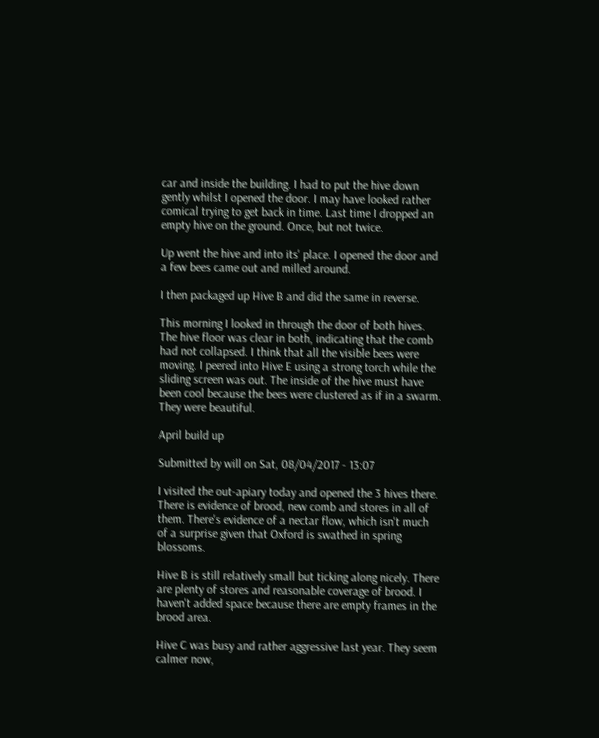car and inside the building. I had to put the hive down gently whilst I opened the door. I may have looked rather comical trying to get back in time. Last time I dropped an empty hive on the ground. Once, but not twice.

Up went the hive and into its' place. I opened the door and a few bees came out and milled around.

I then packaged up Hive B and did the same in reverse.

This morning I looked in through the door of both hives. The hive floor was clear in both, indicating that the comb had not collapsed. I think that all the visible bees were moving. I peered into Hive E using a strong torch while the sliding screen was out. The inside of the hive must have been cool because the bees were clustered as if in a swarm. They were beautiful.

April build up

Submitted by will on Sat, 08/04/2017 - 13:07

I visited the out-apiary today and opened the 3 hives there. There is evidence of brood, new comb and stores in all of them. There's evidence of a nectar flow, which isn't much of a surprise given that Oxford is swathed in spring blossoms.

Hive B is still relatively small but ticking along nicely. There are plenty of stores and reasonable coverage of brood. I haven't added space because there are empty frames in the brood area.

Hive C was busy and rather aggressive last year. They seem calmer now,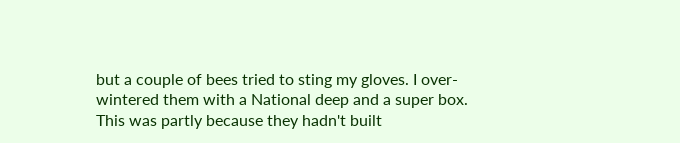but a couple of bees tried to sting my gloves. I over-wintered them with a National deep and a super box. This was partly because they hadn't built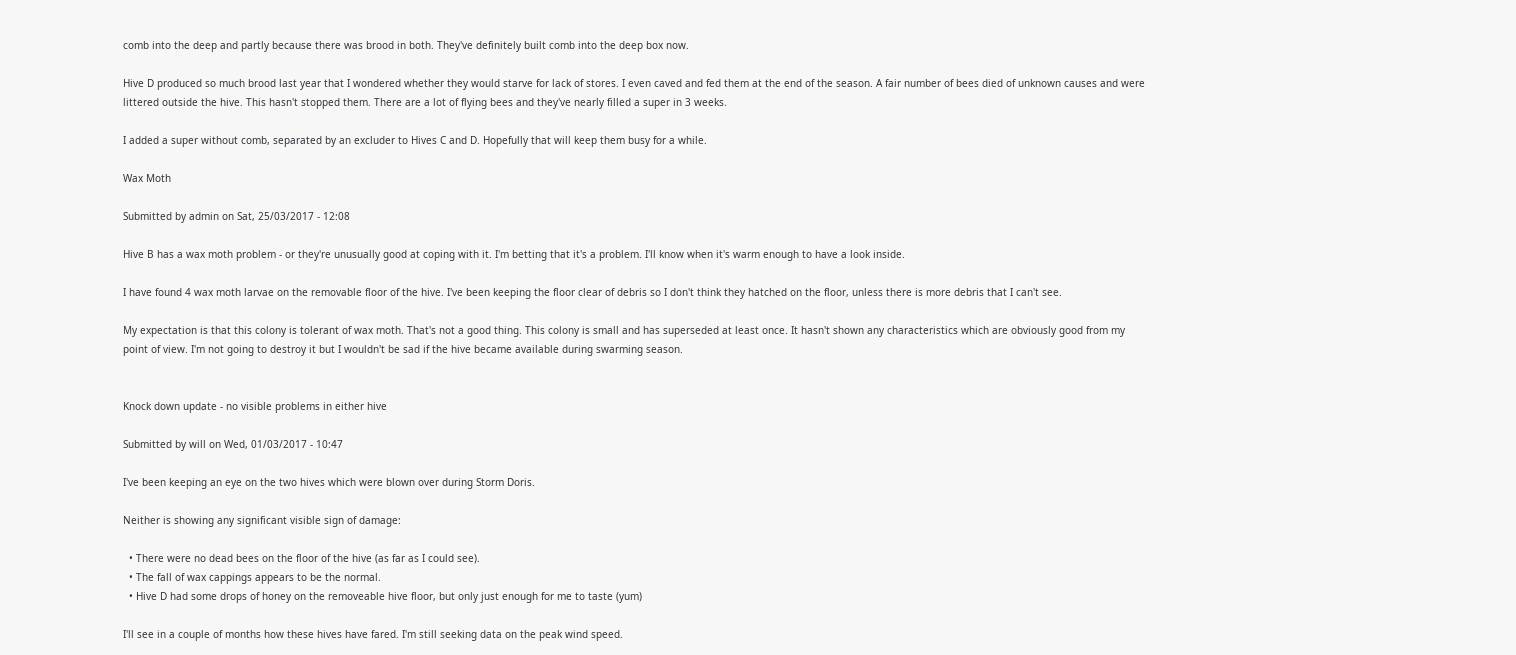comb into the deep and partly because there was brood in both. They've definitely built comb into the deep box now.

Hive D produced so much brood last year that I wondered whether they would starve for lack of stores. I even caved and fed them at the end of the season. A fair number of bees died of unknown causes and were littered outside the hive. This hasn't stopped them. There are a lot of flying bees and they've nearly filled a super in 3 weeks.

I added a super without comb, separated by an excluder to Hives C and D. Hopefully that will keep them busy for a while.

Wax Moth

Submitted by admin on Sat, 25/03/2017 - 12:08

Hive B has a wax moth problem - or they're unusually good at coping with it. I'm betting that it's a problem. I'll know when it's warm enough to have a look inside.

I have found 4 wax moth larvae on the removable floor of the hive. I've been keeping the floor clear of debris so I don't think they hatched on the floor, unless there is more debris that I can't see.

My expectation is that this colony is tolerant of wax moth. That's not a good thing. This colony is small and has superseded at least once. It hasn't shown any characteristics which are obviously good from my point of view. I'm not going to destroy it but I wouldn't be sad if the hive became available during swarming season.


Knock down update - no visible problems in either hive

Submitted by will on Wed, 01/03/2017 - 10:47

I've been keeping an eye on the two hives which were blown over during Storm Doris.

Neither is showing any significant visible sign of damage:

  • There were no dead bees on the floor of the hive (as far as I could see).
  • The fall of wax cappings appears to be the normal.
  • Hive D had some drops of honey on the removeable hive floor, but only just enough for me to taste (yum)

I'll see in a couple of months how these hives have fared. I'm still seeking data on the peak wind speed.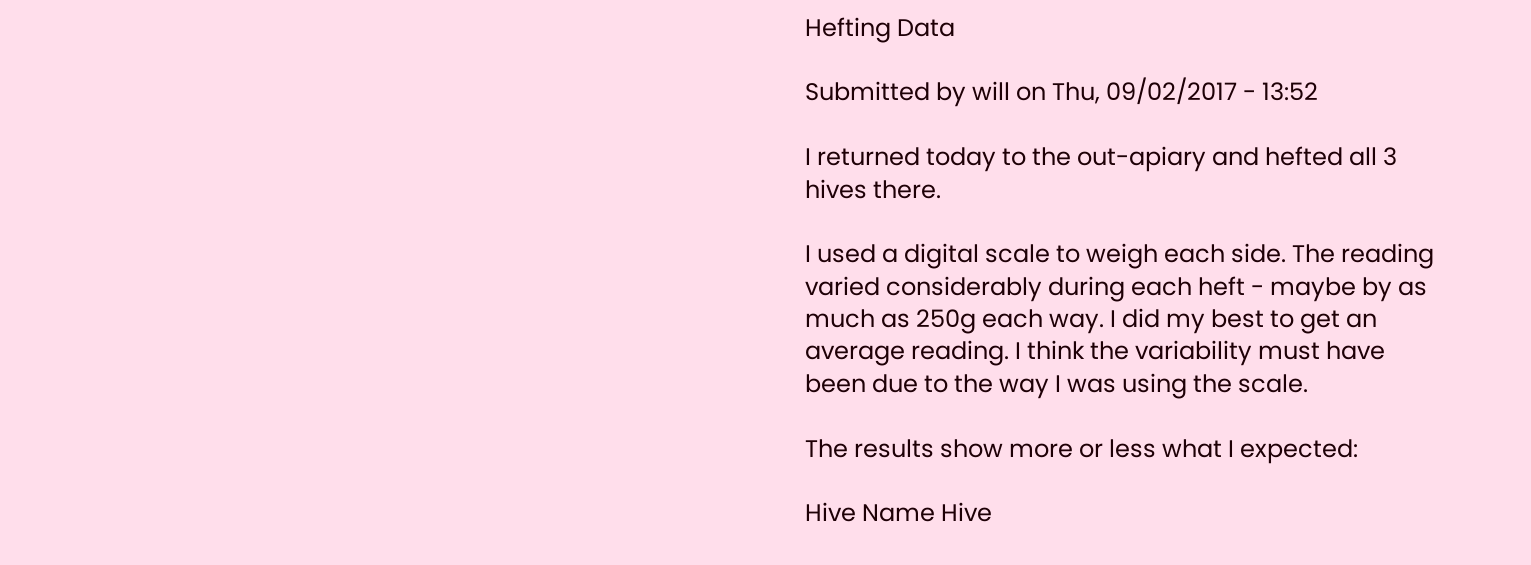Hefting Data

Submitted by will on Thu, 09/02/2017 - 13:52

I returned today to the out-apiary and hefted all 3 hives there.

I used a digital scale to weigh each side. The reading varied considerably during each heft - maybe by as much as 250g each way. I did my best to get an average reading. I think the variability must have been due to the way I was using the scale.

The results show more or less what I expected:

Hive Name Hive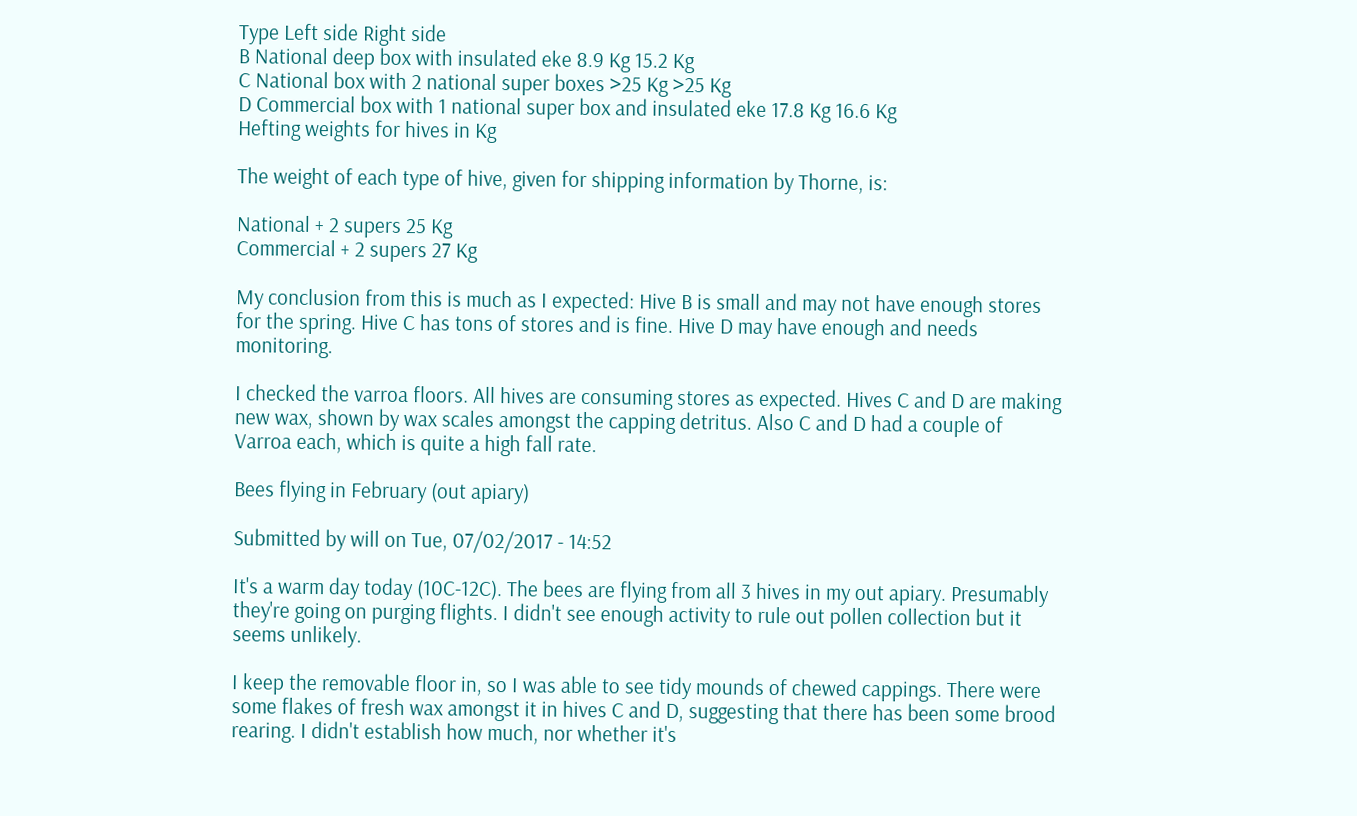Type Left side Right side
B National deep box with insulated eke 8.9 Kg 15.2 Kg
C National box with 2 national super boxes >25 Kg >25 Kg
D Commercial box with 1 national super box and insulated eke 17.8 Kg 16.6 Kg
Hefting weights for hives in Kg

The weight of each type of hive, given for shipping information by Thorne, is:

National + 2 supers 25 Kg
Commercial + 2 supers 27 Kg

My conclusion from this is much as I expected: Hive B is small and may not have enough stores for the spring. Hive C has tons of stores and is fine. Hive D may have enough and needs monitoring.

I checked the varroa floors. All hives are consuming stores as expected. Hives C and D are making new wax, shown by wax scales amongst the capping detritus. Also C and D had a couple of Varroa each, which is quite a high fall rate.

Bees flying in February (out apiary)

Submitted by will on Tue, 07/02/2017 - 14:52

It's a warm day today (10C-12C). The bees are flying from all 3 hives in my out apiary. Presumably they're going on purging flights. I didn't see enough activity to rule out pollen collection but it seems unlikely.

I keep the removable floor in, so I was able to see tidy mounds of chewed cappings. There were some flakes of fresh wax amongst it in hives C and D, suggesting that there has been some brood rearing. I didn't establish how much, nor whether it's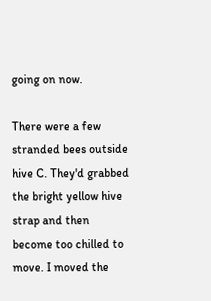going on now.

There were a few stranded bees outside hive C. They'd grabbed the bright yellow hive strap and then become too chilled to move. I moved the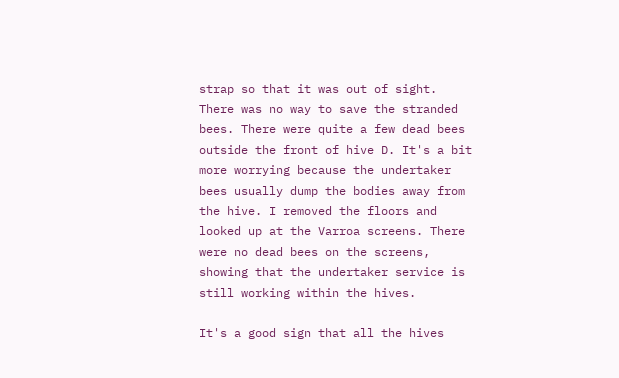strap so that it was out of sight. There was no way to save the stranded bees. There were quite a few dead bees outside the front of hive D. It's a bit more worrying because the undertaker bees usually dump the bodies away from the hive. I removed the floors and looked up at the Varroa screens. There were no dead bees on the screens, showing that the undertaker service is still working within the hives.

It's a good sign that all the hives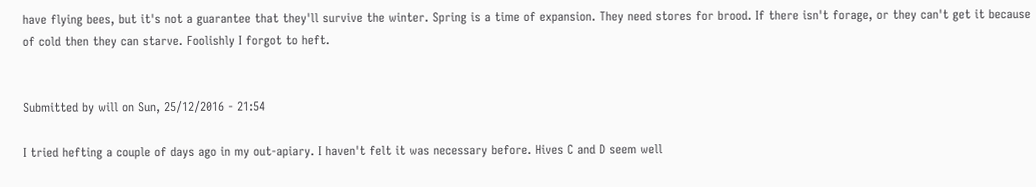have flying bees, but it's not a guarantee that they'll survive the winter. Spring is a time of expansion. They need stores for brood. If there isn't forage, or they can't get it because of cold then they can starve. Foolishly I forgot to heft.


Submitted by will on Sun, 25/12/2016 - 21:54

I tried hefting a couple of days ago in my out-apiary. I haven't felt it was necessary before. Hives C and D seem well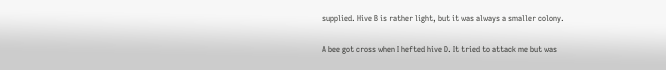supplied. Hive B is rather light, but it was always a smaller colony.

A bee got cross when I hefted hive D. It tried to attack me but was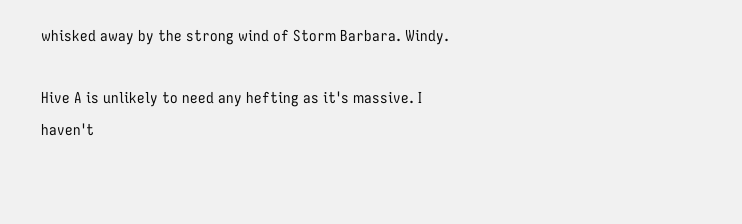whisked away by the strong wind of Storm Barbara. Windy.

Hive A is unlikely to need any hefting as it's massive. I haven't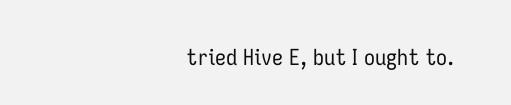tried Hive E, but I ought to.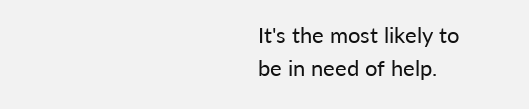It's the most likely to be in need of help.